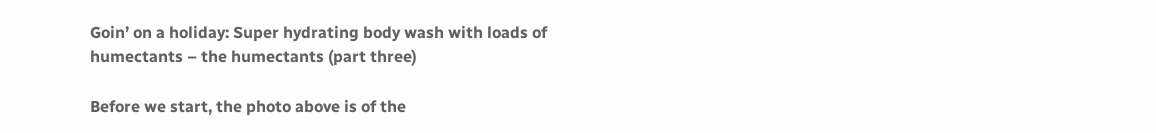Goin’ on a holiday: Super hydrating body wash with loads of humectants – the humectants (part three)

Before we start, the photo above is of the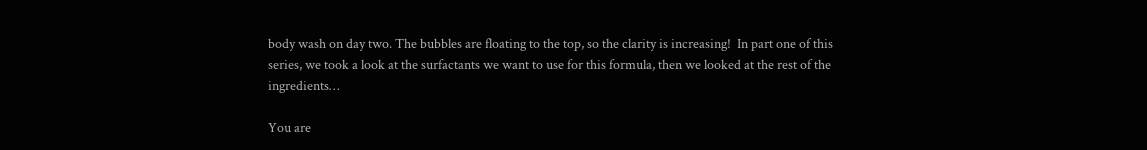body wash on day two. The bubbles are floating to the top, so the clarity is increasing!  In part one of this series, we took a look at the surfactants we want to use for this formula, then we looked at the rest of the ingredients…

You are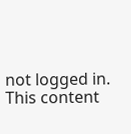not logged in. This content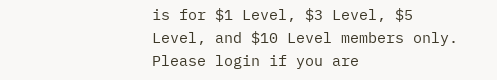is for $1 Level, $3 Level, $5 Level, and $10 Level members only. Please login if you are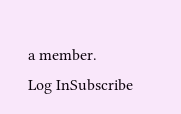a member.
Log InSubscribe